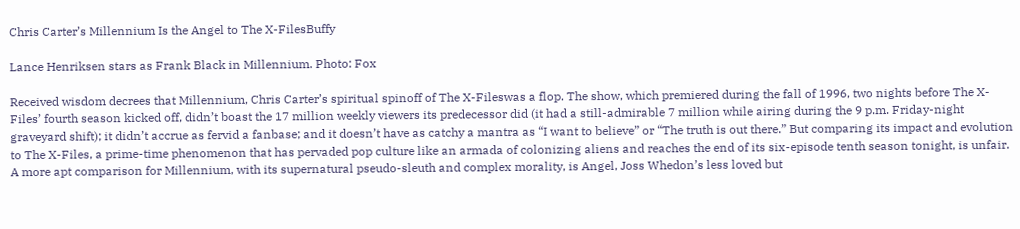Chris Carter’s Millennium Is the Angel to The X-FilesBuffy

Lance Henriksen stars as Frank Black in Millennium. Photo: Fox

Received wisdom decrees that Millennium, Chris Carter’s spiritual spinoff of The X-Fileswas a flop. The show, which premiered during the fall of 1996, two nights before The X-Files’ fourth season kicked off, didn’t boast the 17 million weekly viewers its predecessor did (it had a still-admirable 7 million while airing during the 9 p.m. Friday-night graveyard shift); it didn’t accrue as fervid a fanbase; and it doesn’t have as catchy a mantra as “I want to believe” or “The truth is out there.” But comparing its impact and evolution to The X-Files, a prime-time phenomenon that has pervaded pop culture like an armada of colonizing aliens and reaches the end of its six-episode tenth season tonight, is unfair. A more apt comparison for Millennium, with its supernatural pseudo-sleuth and complex morality, is Angel, Joss Whedon’s less loved but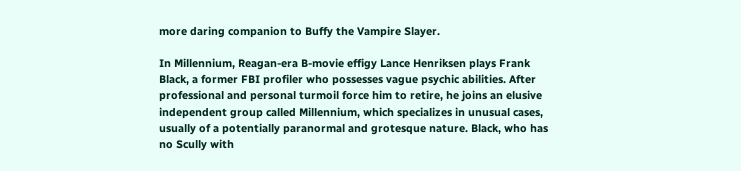more daring companion to Buffy the Vampire Slayer.

In Millennium, Reagan-era B-movie effigy Lance Henriksen plays Frank Black, a former FBI profiler who possesses vague psychic abilities. After professional and personal turmoil force him to retire, he joins an elusive independent group called Millennium, which specializes in unusual cases, usually of a potentially paranormal and grotesque nature. Black, who has no Scully with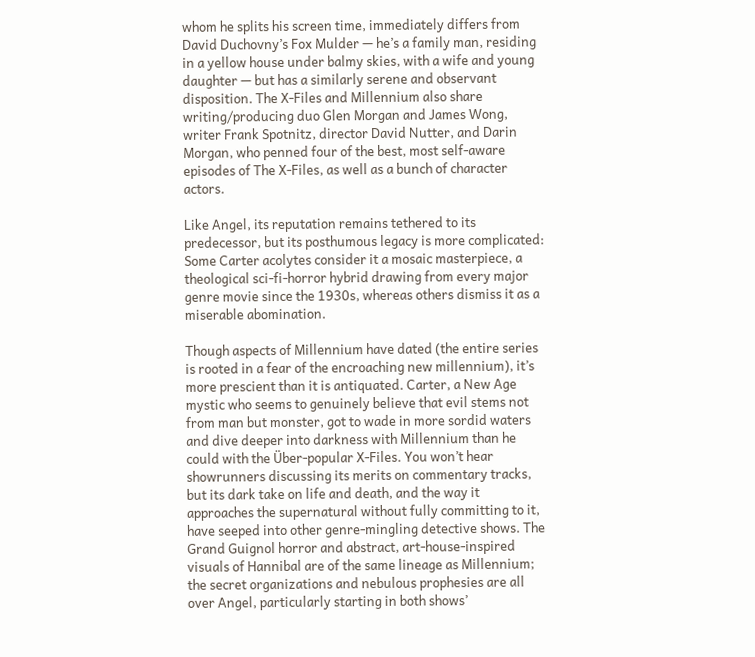whom he splits his screen time, immediately differs from David Duchovny’s Fox Mulder — he’s a family man, residing in a yellow house under balmy skies, with a wife and young daughter — but has a similarly serene and observant disposition. The X-Files and Millennium also share writing/producing duo Glen Morgan and James Wong, writer Frank Spotnitz, director David Nutter, and Darin Morgan, who penned four of the best, most self-aware episodes of The X-Files, as well as a bunch of character actors.

Like Angel, its reputation remains tethered to its predecessor, but its posthumous legacy is more complicated: Some Carter acolytes consider it a mosaic masterpiece, a theological sci-fi-horror hybrid drawing from every major genre movie since the 1930s, whereas others dismiss it as a miserable abomination.

Though aspects of Millennium have dated (the entire series is rooted in a fear of the encroaching new millennium), it’s more prescient than it is antiquated. Carter, a New Age mystic who seems to genuinely believe that evil stems not from man but monster, got to wade in more sordid waters and dive deeper into darkness with Millennium than he could with the Über-popular X-Files. You won’t hear showrunners discussing its merits on commentary tracks, but its dark take on life and death, and the way it approaches the supernatural without fully committing to it, have seeped into other genre-mingling detective shows. The Grand Guignol horror and abstract, art-house-inspired visuals of Hannibal are of the same lineage as Millennium; the secret organizations and nebulous prophesies are all over Angel, particularly starting in both shows’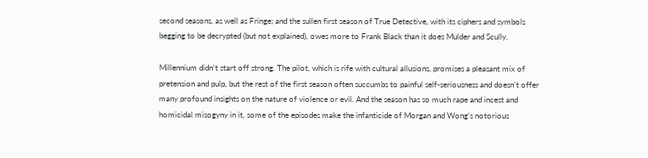second seasons, as well as Fringe; and the sullen first season of True Detective, with its ciphers and symbols begging to be decrypted (but not explained), owes more to Frank Black than it does Mulder and Scully.

Millennium didn’t start off strong. The pilot, which is rife with cultural allusions, promises a pleasant mix of pretension and pulp, but the rest of the first season often succumbs to painful self-seriousness and doesn’t offer many profound insights on the nature of violence or evil. And the season has so much rape and incest and homicidal misogyny in it, some of the episodes make the infanticide of Morgan and Wong’s notorious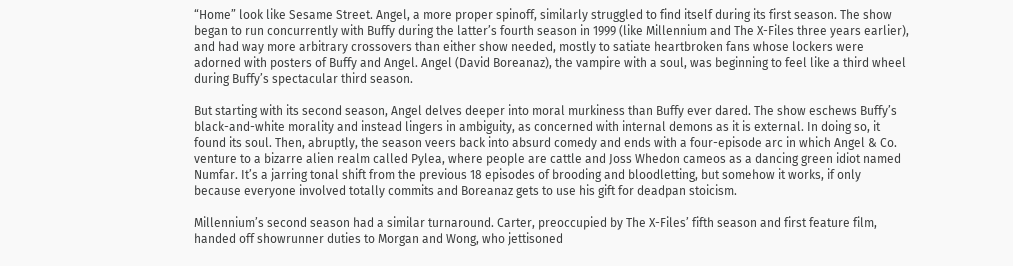“Home” look like Sesame Street. Angel, a more proper spinoff, similarly struggled to find itself during its first season. The show began to run concurrently with Buffy during the latter’s fourth season in 1999 (like Millennium and The X-Files three years earlier), and had way more arbitrary crossovers than either show needed, mostly to satiate heartbroken fans whose lockers were adorned with posters of Buffy and Angel. Angel (David Boreanaz), the vampire with a soul, was beginning to feel like a third wheel during Buffy’s spectacular third season.

But starting with its second season, Angel delves deeper into moral murkiness than Buffy ever dared. The show eschews Buffy’s black-and-white morality and instead lingers in ambiguity, as concerned with internal demons as it is external. In doing so, it found its soul. Then, abruptly, the season veers back into absurd comedy and ends with a four-episode arc in which Angel & Co. venture to a bizarre alien realm called Pylea, where people are cattle and Joss Whedon cameos as a dancing green idiot named Numfar. It’s a jarring tonal shift from the previous 18 episodes of brooding and bloodletting, but somehow it works, if only because everyone involved totally commits and Boreanaz gets to use his gift for deadpan stoicism.

Millennium’s second season had a similar turnaround. Carter, preoccupied by The X-Files’ fifth season and first feature film, handed off showrunner duties to Morgan and Wong, who jettisoned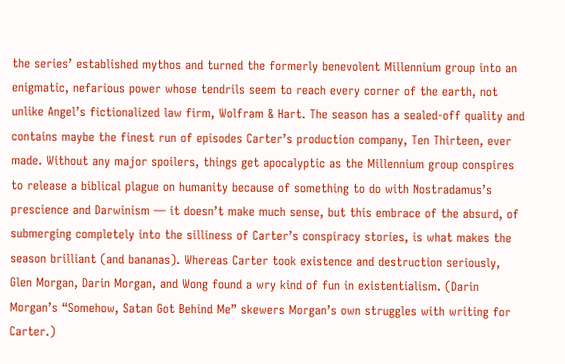the series’ established mythos and turned the formerly benevolent Millennium group into an enigmatic, nefarious power whose tendrils seem to reach every corner of the earth, not unlike Angel’s fictionalized law firm, Wolfram & Hart. The season has a sealed-off quality and contains maybe the finest run of episodes Carter’s production company, Ten Thirteen, ever made. Without any major spoilers, things get apocalyptic as the Millennium group conspires to release a biblical plague on humanity because of something to do with Nostradamus’s prescience and Darwinism — it doesn’t make much sense, but this embrace of the absurd, of submerging completely into the silliness of Carter’s conspiracy stories, is what makes the season brilliant (and bananas). Whereas Carter took existence and destruction seriously, Glen Morgan, Darin Morgan, and Wong found a wry kind of fun in existentialism. (Darin Morgan’s “Somehow, Satan Got Behind Me” skewers Morgan’s own struggles with writing for Carter.)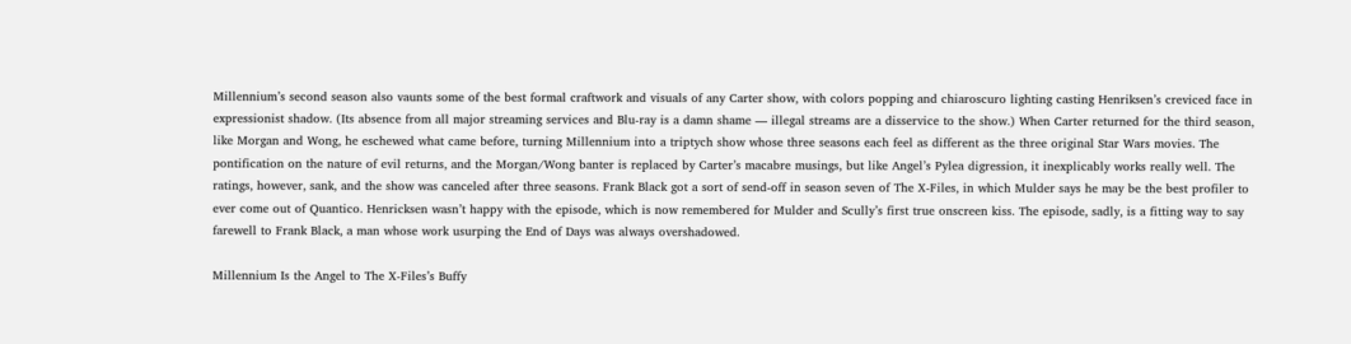Millennium’s second season also vaunts some of the best formal craftwork and visuals of any Carter show, with colors popping and chiaroscuro lighting casting Henriksen’s creviced face in expressionist shadow. (Its absence from all major streaming services and Blu-ray is a damn shame — illegal streams are a disservice to the show.) When Carter returned for the third season, like Morgan and Wong, he eschewed what came before, turning Millennium into a triptych show whose three seasons each feel as different as the three original Star Wars movies. The pontification on the nature of evil returns, and the Morgan/Wong banter is replaced by Carter’s macabre musings, but like Angel’s Pylea digression, it inexplicably works really well. The ratings, however, sank, and the show was canceled after three seasons. Frank Black got a sort of send-off in season seven of The X-Files, in which Mulder says he may be the best profiler to ever come out of Quantico. Henricksen wasn’t happy with the episode, which is now remembered for Mulder and Scully’s first true onscreen kiss. The episode, sadly, is a fitting way to say farewell to Frank Black, a man whose work usurping the End of Days was always overshadowed.

Millennium Is the Angel to The X-Files’s Buffy